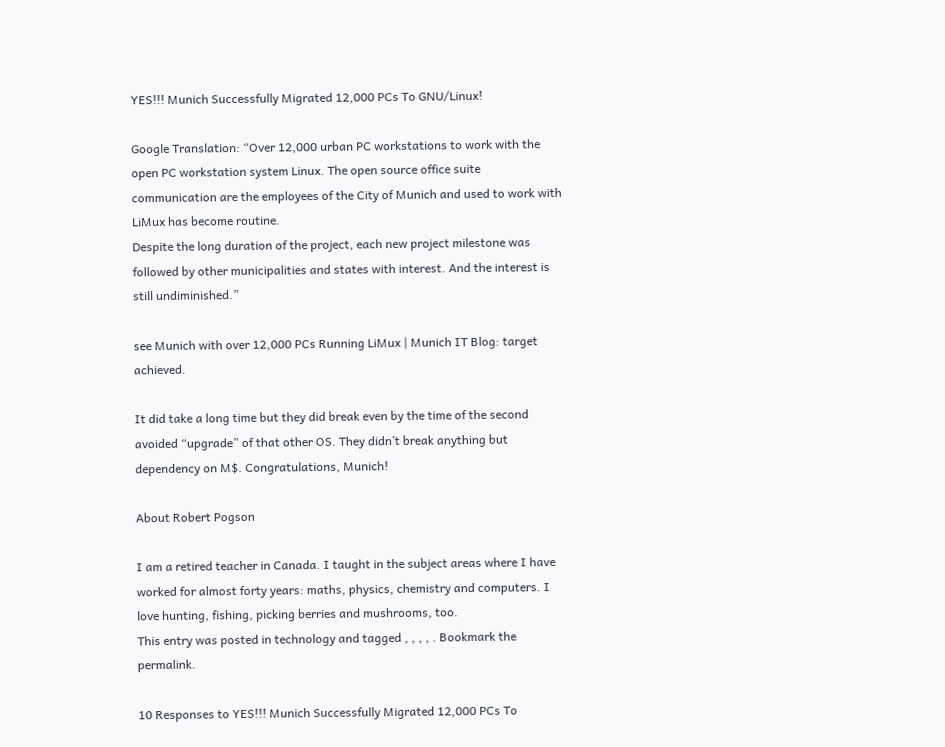YES!!! Munich Successfully Migrated 12,000 PCs To GNU/Linux!

Google Translation: “Over 12,000 urban PC workstations to work with the open PC workstation system Linux. The open source office suite communication are the employees of the City of Munich and used to work with LiMux has become routine.
Despite the long duration of the project, each new project milestone was followed by other municipalities and states with interest. And the interest is still undiminished.”

see Munich with over 12,000 PCs Running LiMux | Munich IT Blog: target achieved.

It did take a long time but they did break even by the time of the second avoided “upgrade” of that other OS. They didn’t break anything but dependency on M$. Congratulations, Munich!

About Robert Pogson

I am a retired teacher in Canada. I taught in the subject areas where I have worked for almost forty years: maths, physics, chemistry and computers. I love hunting, fishing, picking berries and mushrooms, too.
This entry was posted in technology and tagged , , , , . Bookmark the permalink.

10 Responses to YES!!! Munich Successfully Migrated 12,000 PCs To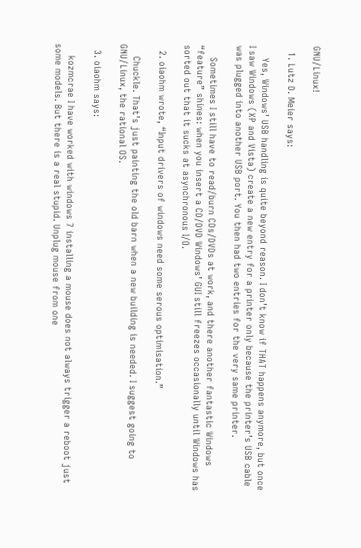GNU/Linux!

  1. Lutz D. Meier says:

    Yes, Windows’ USB handling is quite beyond reason. I don’t know if THAT happens anymore, but once I saw Windows (XP and Vista) create a new entry for a printer only because the printer’s USB cable was plugged into another USB port. You then had two entries for the very same printer.

    Sometimes I still have to read/burn CDs/DVDs at work, and there another fantastic Windows “feature” shines: when you insert a CD/DVD Windows’ GUI still freezes occasionally until Windows has sorted out that it sucks at asynchronous I/O.

  2. oiaohm wrote, “Input drivers of windows need some serous optimisation.”

    Chuckle. That’s just painting the old barn when a new building is needed. I suggest going to GNU/Linux, the rational OS.

  3. oiaohm says:

    kozmcrae I have worked with windows 7 installing a mouse does not always trigger a reboot just some models. But there is a real stupid. Unplug mouse from one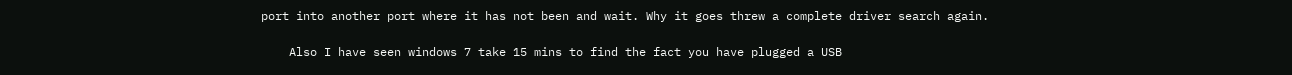port into another port where it has not been and wait. Why it goes threw a complete driver search again.

    Also I have seen windows 7 take 15 mins to find the fact you have plugged a USB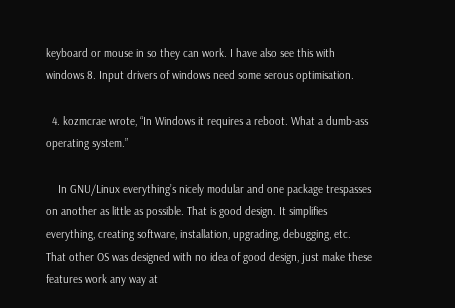keyboard or mouse in so they can work. I have also see this with windows 8. Input drivers of windows need some serous optimisation.

  4. kozmcrae wrote, “In Windows it requires a reboot. What a dumb-ass operating system.”

    In GNU/Linux everything’s nicely modular and one package trespasses on another as little as possible. That is good design. It simplifies everything, creating software, installation, upgrading, debugging, etc. That other OS was designed with no idea of good design, just make these features work any way at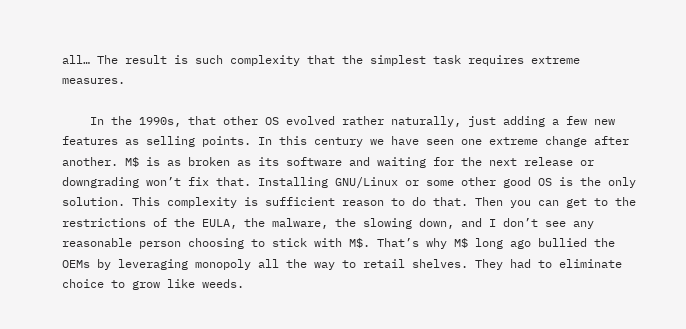all… The result is such complexity that the simplest task requires extreme measures.

    In the 1990s, that other OS evolved rather naturally, just adding a few new features as selling points. In this century we have seen one extreme change after another. M$ is as broken as its software and waiting for the next release or downgrading won’t fix that. Installing GNU/Linux or some other good OS is the only solution. This complexity is sufficient reason to do that. Then you can get to the restrictions of the EULA, the malware, the slowing down, and I don’t see any reasonable person choosing to stick with M$. That’s why M$ long ago bullied the OEMs by leveraging monopoly all the way to retail shelves. They had to eliminate choice to grow like weeds.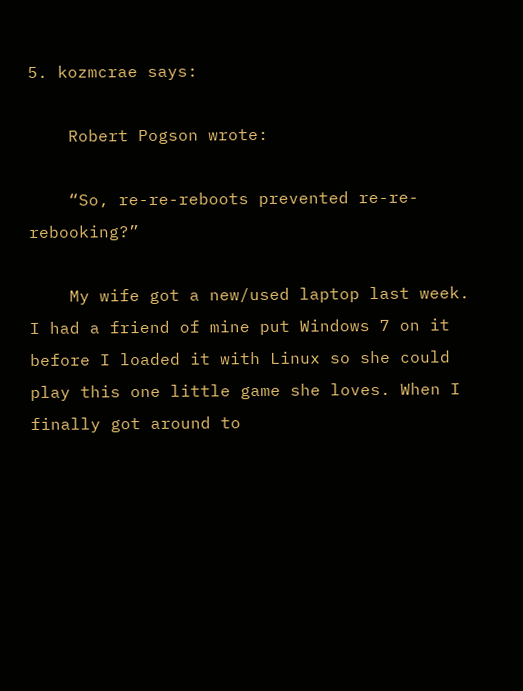5. kozmcrae says:

    Robert Pogson wrote:

    “So, re-re-reboots prevented re-re-rebooking?”

    My wife got a new/used laptop last week. I had a friend of mine put Windows 7 on it before I loaded it with Linux so she could play this one little game she loves. When I finally got around to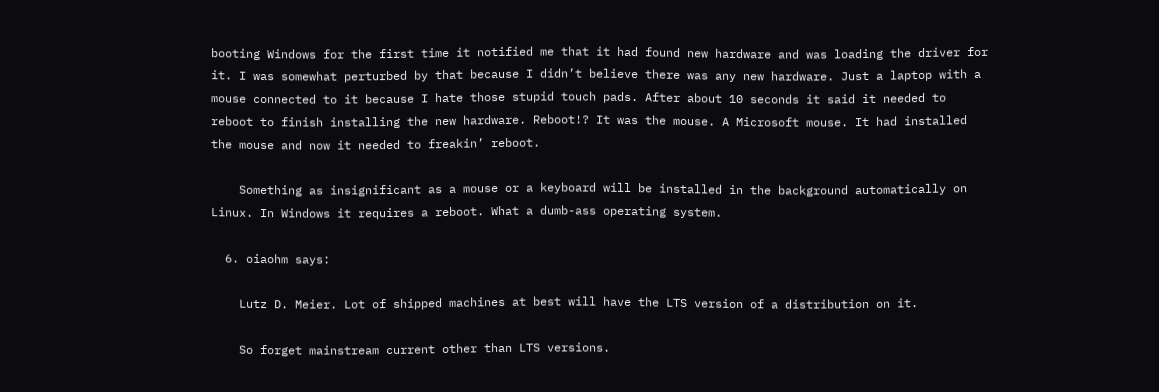booting Windows for the first time it notified me that it had found new hardware and was loading the driver for it. I was somewhat perturbed by that because I didn’t believe there was any new hardware. Just a laptop with a mouse connected to it because I hate those stupid touch pads. After about 10 seconds it said it needed to reboot to finish installing the new hardware. Reboot!? It was the mouse. A Microsoft mouse. It had installed the mouse and now it needed to freakin’ reboot.

    Something as insignificant as a mouse or a keyboard will be installed in the background automatically on Linux. In Windows it requires a reboot. What a dumb-ass operating system.

  6. oiaohm says:

    Lutz D. Meier. Lot of shipped machines at best will have the LTS version of a distribution on it.

    So forget mainstream current other than LTS versions.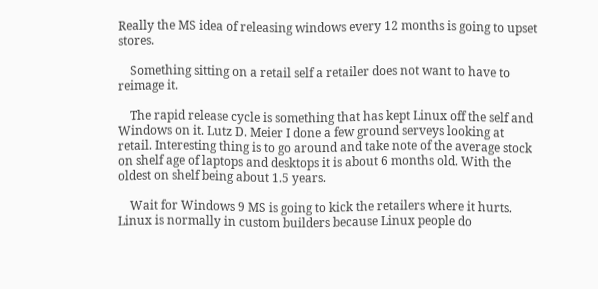Really the MS idea of releasing windows every 12 months is going to upset stores.

    Something sitting on a retail self a retailer does not want to have to reimage it.

    The rapid release cycle is something that has kept Linux off the self and Windows on it. Lutz D. Meier I done a few ground serveys looking at retail. Interesting thing is to go around and take note of the average stock on shelf age of laptops and desktops it is about 6 months old. With the oldest on shelf being about 1.5 years.

    Wait for Windows 9 MS is going to kick the retailers where it hurts. Linux is normally in custom builders because Linux people do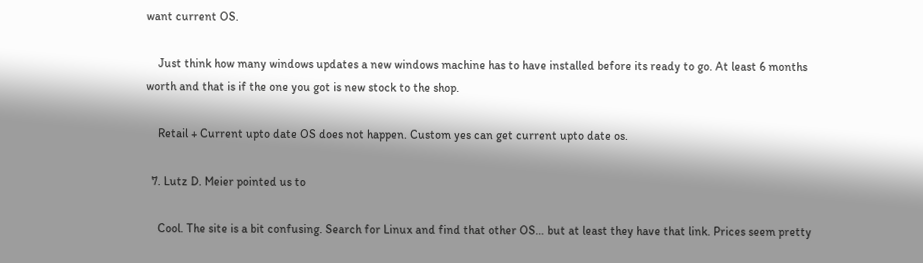want current OS.

    Just think how many windows updates a new windows machine has to have installed before its ready to go. At least 6 months worth and that is if the one you got is new stock to the shop.

    Retail + Current upto date OS does not happen. Custom yes can get current upto date os.

  7. Lutz D. Meier pointed us to

    Cool. The site is a bit confusing. Search for Linux and find that other OS… but at least they have that link. Prices seem pretty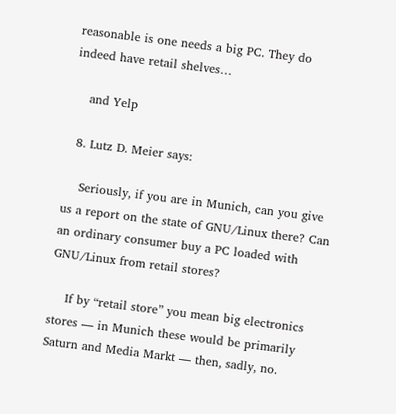reasonable is one needs a big PC. They do indeed have retail shelves…

    and Yelp

  8. Lutz D. Meier says:

    Seriously, if you are in Munich, can you give us a report on the state of GNU/Linux there? Can an ordinary consumer buy a PC loaded with GNU/Linux from retail stores?

    If by “retail store” you mean big electronics stores — in Munich these would be primarily Saturn and Media Markt — then, sadly, no.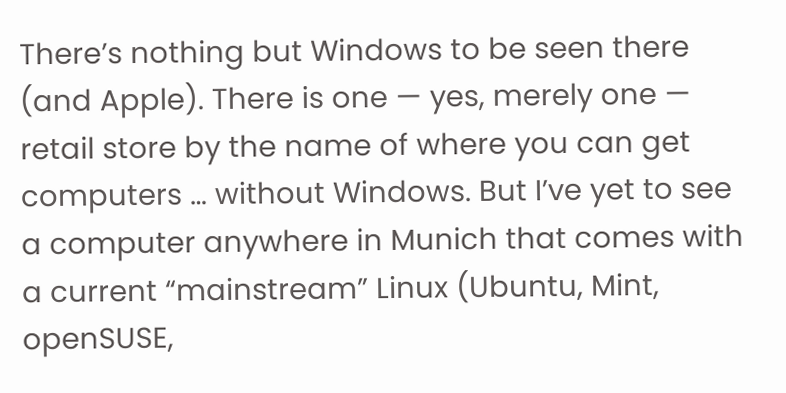There’s nothing but Windows to be seen there (and Apple). There is one — yes, merely one — retail store by the name of where you can get computers … without Windows. But I’ve yet to see a computer anywhere in Munich that comes with a current “mainstream” Linux (Ubuntu, Mint, openSUSE,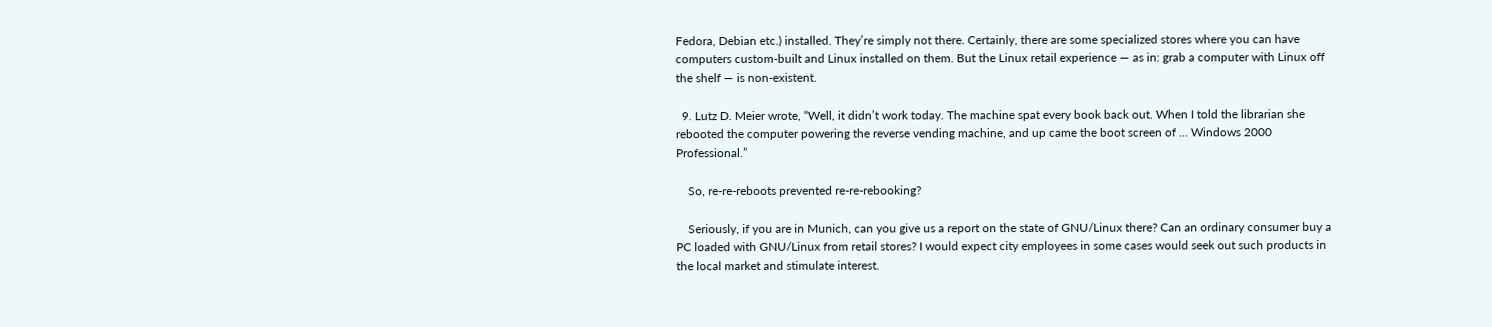Fedora, Debian etc.) installed. They’re simply not there. Certainly, there are some specialized stores where you can have computers custom-built and Linux installed on them. But the Linux retail experience — as in: grab a computer with Linux off the shelf — is non-existent.

  9. Lutz D. Meier wrote, “Well, it didn’t work today. The machine spat every book back out. When I told the librarian she rebooted the computer powering the reverse vending machine, and up came the boot screen of … Windows 2000 Professional.”

    So, re-re-reboots prevented re-re-rebooking?

    Seriously, if you are in Munich, can you give us a report on the state of GNU/Linux there? Can an ordinary consumer buy a PC loaded with GNU/Linux from retail stores? I would expect city employees in some cases would seek out such products in the local market and stimulate interest.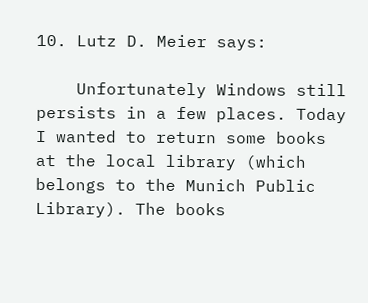10. Lutz D. Meier says:

    Unfortunately Windows still persists in a few places. Today I wanted to return some books at the local library (which belongs to the Munich Public Library). The books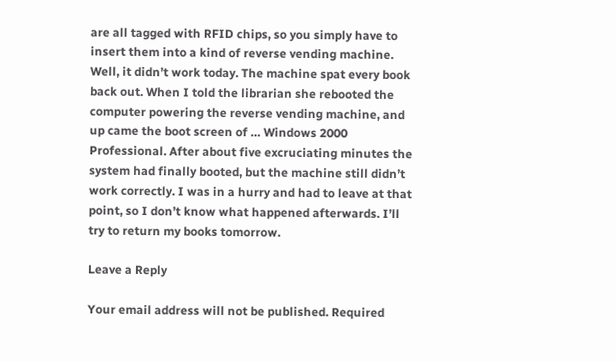are all tagged with RFID chips, so you simply have to insert them into a kind of reverse vending machine. Well, it didn’t work today. The machine spat every book back out. When I told the librarian she rebooted the computer powering the reverse vending machine, and up came the boot screen of … Windows 2000 Professional. After about five excruciating minutes the system had finally booted, but the machine still didn’t work correctly. I was in a hurry and had to leave at that point, so I don’t know what happened afterwards. I’ll try to return my books tomorrow.

Leave a Reply

Your email address will not be published. Required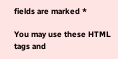fields are marked *

You may use these HTML tags and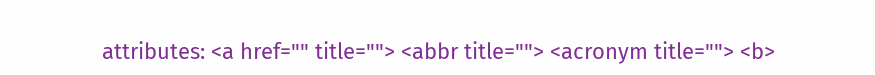attributes: <a href="" title=""> <abbr title=""> <acronym title=""> <b>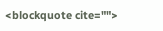<blockquote cite="">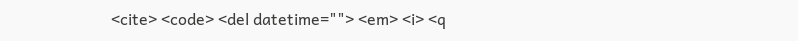<cite> <code> <del datetime=""> <em> <i> <q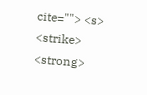cite=""> <s> <strike> <strong>